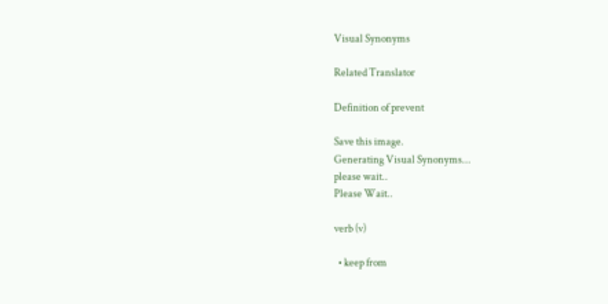Visual Synonyms

Related Translator

Definition of prevent

Save this image.
Generating Visual Synonyms...
please wait..
Please Wait..

verb (v)

  • keep from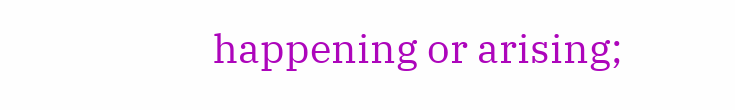happening or arising;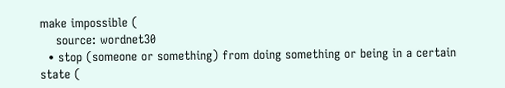make impossible (
    source: wordnet30
  • stop (someone or something) from doing something or being in a certain state (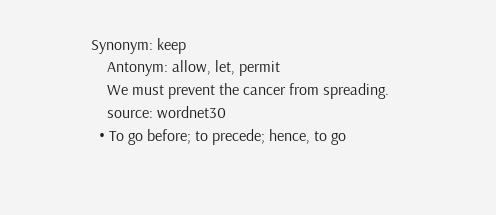Synonym: keep
    Antonym: allow, let, permit
    We must prevent the cancer from spreading.
    source: wordnet30
  • To go before; to precede; hence, to go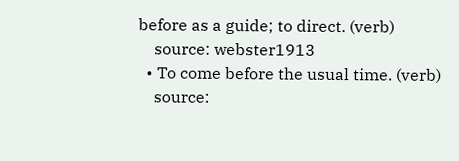before as a guide; to direct. (verb)
    source: webster1913
  • To come before the usual time. (verb)
    source: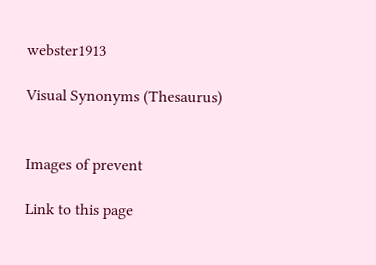webster1913

Visual Synonyms (Thesaurus)


Images of prevent

Link to this page